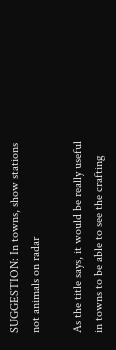SUGGESTION: In towns, show stations not animals on radar

As the title says, it would be really useful in towns to be able to see the crafting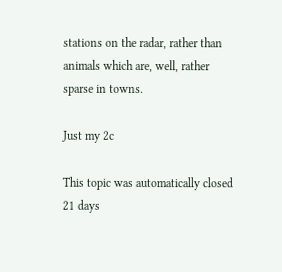stations on the radar, rather than animals which are, well, rather sparse in towns.

Just my 2c

This topic was automatically closed 21 days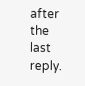after the last reply.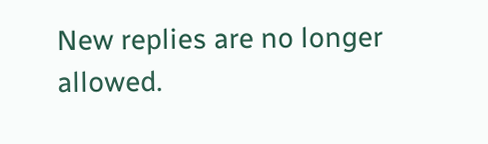New replies are no longer allowed.